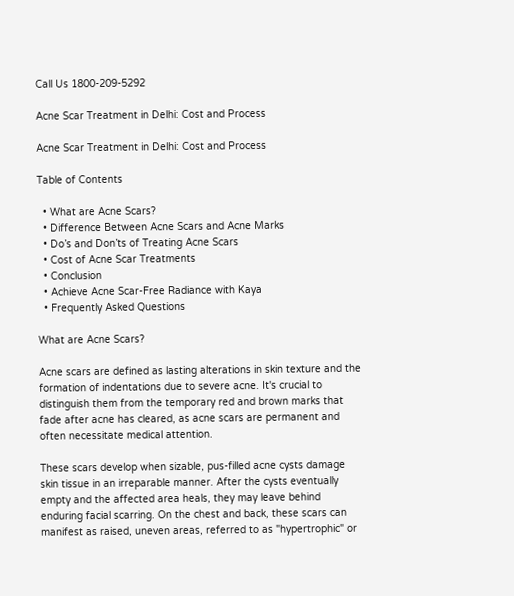Call Us 1800-209-5292

Acne Scar Treatment in Delhi: Cost and Process

Acne Scar Treatment in Delhi: Cost and Process

Table of Contents

  • What are Acne Scars?
  • Difference Between Acne Scars and Acne Marks
  • Do’s and Don’ts of Treating Acne Scars
  • Cost of Acne Scar Treatments
  • Conclusion
  • Achieve Acne Scar-Free Radiance with Kaya
  • Frequently Asked Questions

What are Acne Scars?

Acne scars are defined as lasting alterations in skin texture and the formation of indentations due to severe acne. It's crucial to distinguish them from the temporary red and brown marks that fade after acne has cleared, as acne scars are permanent and often necessitate medical attention.

These scars develop when sizable, pus-filled acne cysts damage skin tissue in an irreparable manner. After the cysts eventually empty and the affected area heals, they may leave behind enduring facial scarring. On the chest and back, these scars can manifest as raised, uneven areas, referred to as "hypertrophic" or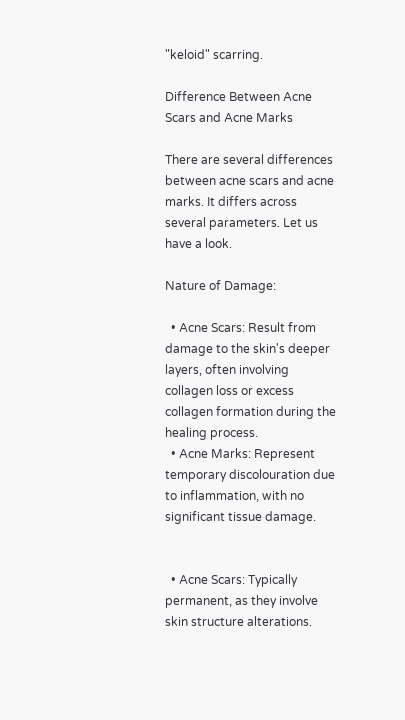"keloid" scarring.

Difference Between Acne Scars and Acne Marks

There are several differences between acne scars and acne marks. It differs across several parameters. Let us have a look.

Nature of Damage:

  • Acne Scars: Result from damage to the skin's deeper layers, often involving collagen loss or excess collagen formation during the healing process.
  • Acne Marks: Represent temporary discolouration due to inflammation, with no significant tissue damage.


  • Acne Scars: Typically permanent, as they involve skin structure alterations.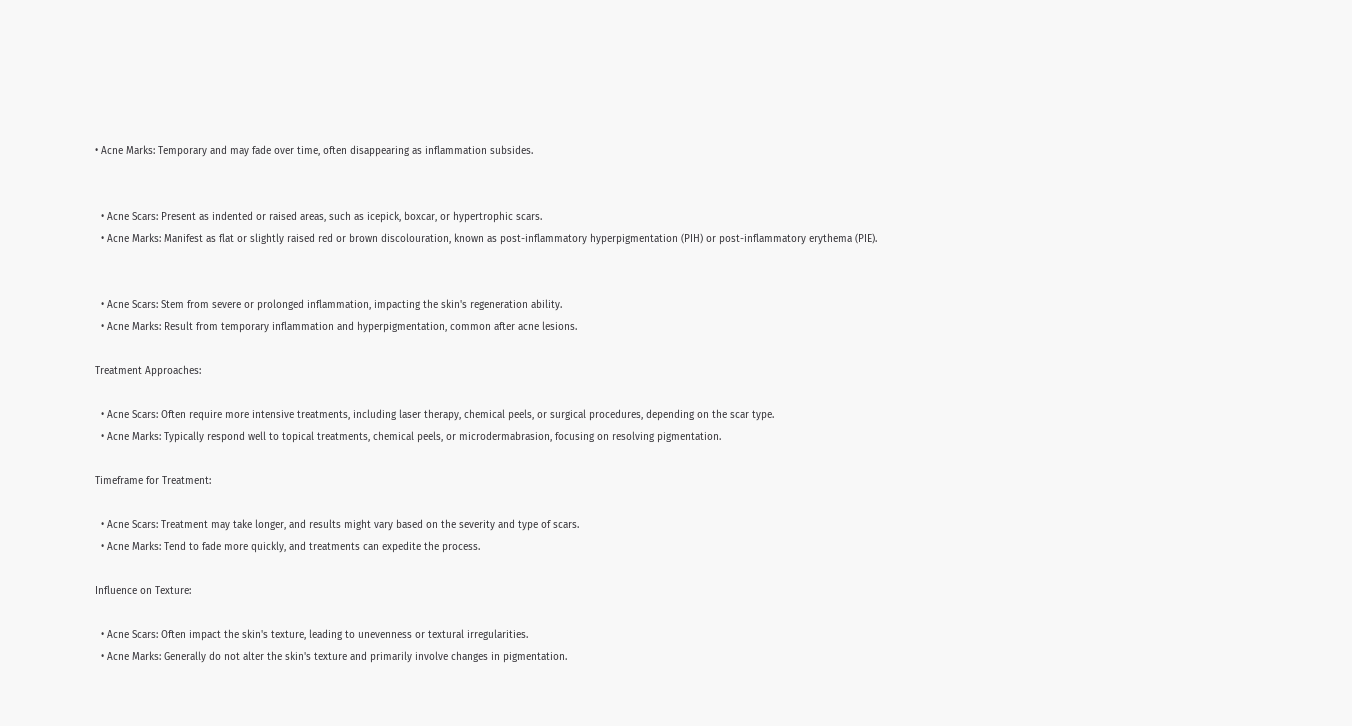• Acne Marks: Temporary and may fade over time, often disappearing as inflammation subsides.


  • Acne Scars: Present as indented or raised areas, such as icepick, boxcar, or hypertrophic scars.
  • Acne Marks: Manifest as flat or slightly raised red or brown discolouration, known as post-inflammatory hyperpigmentation (PIH) or post-inflammatory erythema (PIE).


  • Acne Scars: Stem from severe or prolonged inflammation, impacting the skin's regeneration ability.
  • Acne Marks: Result from temporary inflammation and hyperpigmentation, common after acne lesions.

Treatment Approaches:

  • Acne Scars: Often require more intensive treatments, including laser therapy, chemical peels, or surgical procedures, depending on the scar type.
  • Acne Marks: Typically respond well to topical treatments, chemical peels, or microdermabrasion, focusing on resolving pigmentation.

Timeframe for Treatment:

  • Acne Scars: Treatment may take longer, and results might vary based on the severity and type of scars.
  • Acne Marks: Tend to fade more quickly, and treatments can expedite the process.

Influence on Texture:

  • Acne Scars: Often impact the skin's texture, leading to unevenness or textural irregularities.
  • Acne Marks: Generally do not alter the skin's texture and primarily involve changes in pigmentation.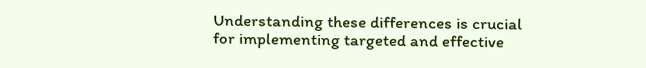Understanding these differences is crucial for implementing targeted and effective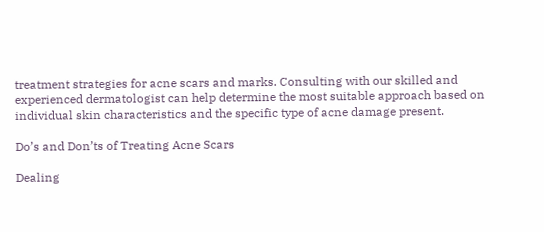treatment strategies for acne scars and marks. Consulting with our skilled and experienced dermatologist can help determine the most suitable approach based on individual skin characteristics and the specific type of acne damage present.

Do’s and Don’ts of Treating Acne Scars

Dealing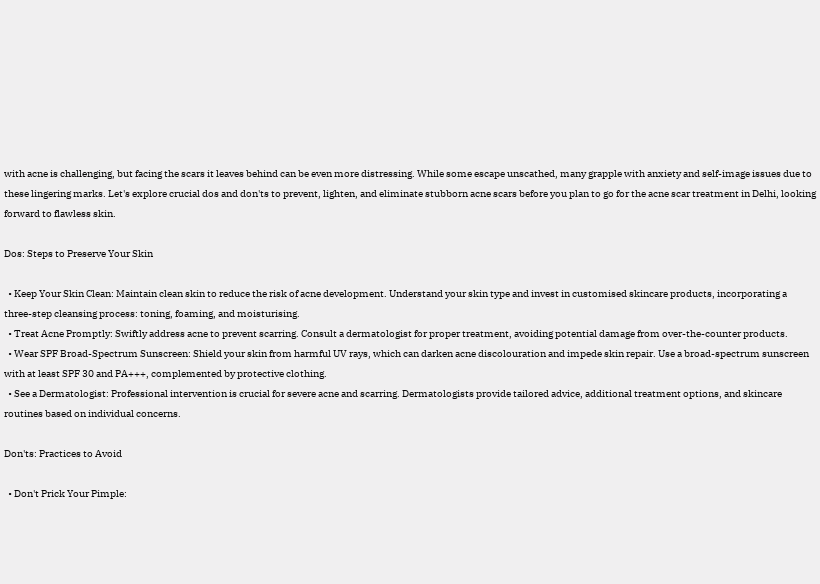with acne is challenging, but facing the scars it leaves behind can be even more distressing. While some escape unscathed, many grapple with anxiety and self-image issues due to these lingering marks. Let's explore crucial dos and don'ts to prevent, lighten, and eliminate stubborn acne scars before you plan to go for the acne scar treatment in Delhi, looking forward to flawless skin.

Dos: Steps to Preserve Your Skin

  • Keep Your Skin Clean: Maintain clean skin to reduce the risk of acne development. Understand your skin type and invest in customised skincare products, incorporating a three-step cleansing process: toning, foaming, and moisturising.
  • Treat Acne Promptly: Swiftly address acne to prevent scarring. Consult a dermatologist for proper treatment, avoiding potential damage from over-the-counter products.
  • Wear SPF Broad-Spectrum Sunscreen: Shield your skin from harmful UV rays, which can darken acne discolouration and impede skin repair. Use a broad-spectrum sunscreen with at least SPF 30 and PA+++, complemented by protective clothing.
  • See a Dermatologist: Professional intervention is crucial for severe acne and scarring. Dermatologists provide tailored advice, additional treatment options, and skincare routines based on individual concerns.

Don'ts: Practices to Avoid

  • Don't Prick Your Pimple: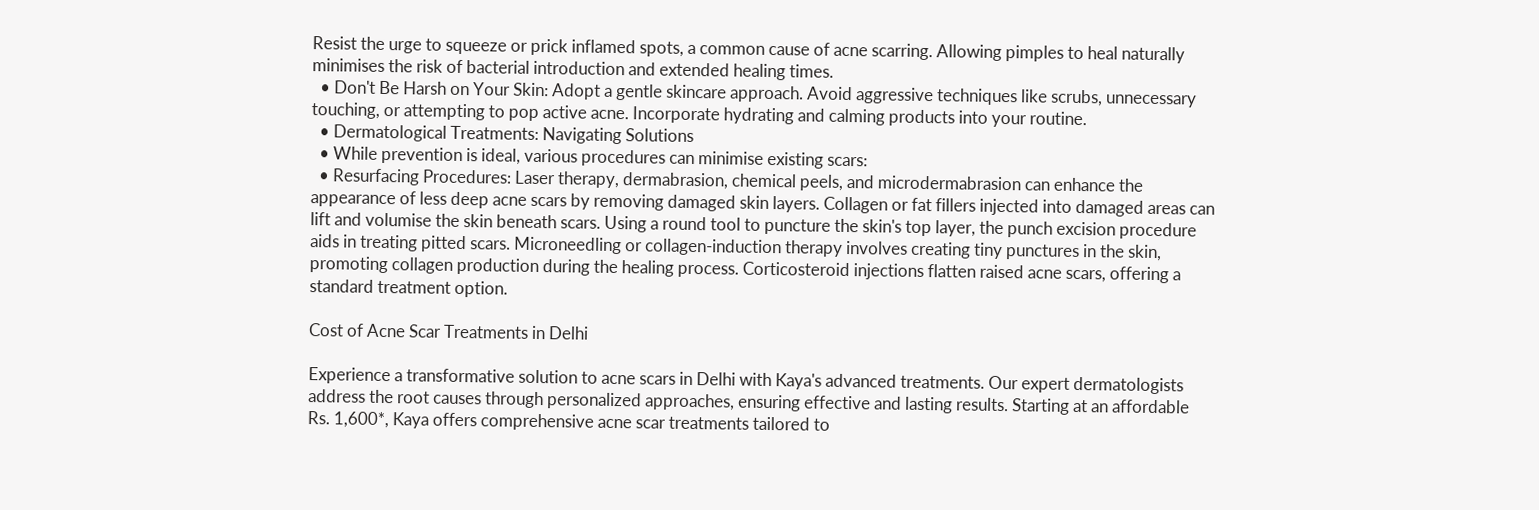Resist the urge to squeeze or prick inflamed spots, a common cause of acne scarring. Allowing pimples to heal naturally minimises the risk of bacterial introduction and extended healing times.
  • Don't Be Harsh on Your Skin: Adopt a gentle skincare approach. Avoid aggressive techniques like scrubs, unnecessary touching, or attempting to pop active acne. Incorporate hydrating and calming products into your routine.
  • Dermatological Treatments: Navigating Solutions
  • While prevention is ideal, various procedures can minimise existing scars:
  • Resurfacing Procedures: Laser therapy, dermabrasion, chemical peels, and microdermabrasion can enhance the appearance of less deep acne scars by removing damaged skin layers. Collagen or fat fillers injected into damaged areas can lift and volumise the skin beneath scars. Using a round tool to puncture the skin's top layer, the punch excision procedure aids in treating pitted scars. Microneedling or collagen-induction therapy involves creating tiny punctures in the skin, promoting collagen production during the healing process. Corticosteroid injections flatten raised acne scars, offering a standard treatment option.

Cost of Acne Scar Treatments in Delhi

Experience a transformative solution to acne scars in Delhi with Kaya's advanced treatments. Our expert dermatologists address the root causes through personalized approaches, ensuring effective and lasting results. Starting at an affordable Rs. 1,600*, Kaya offers comprehensive acne scar treatments tailored to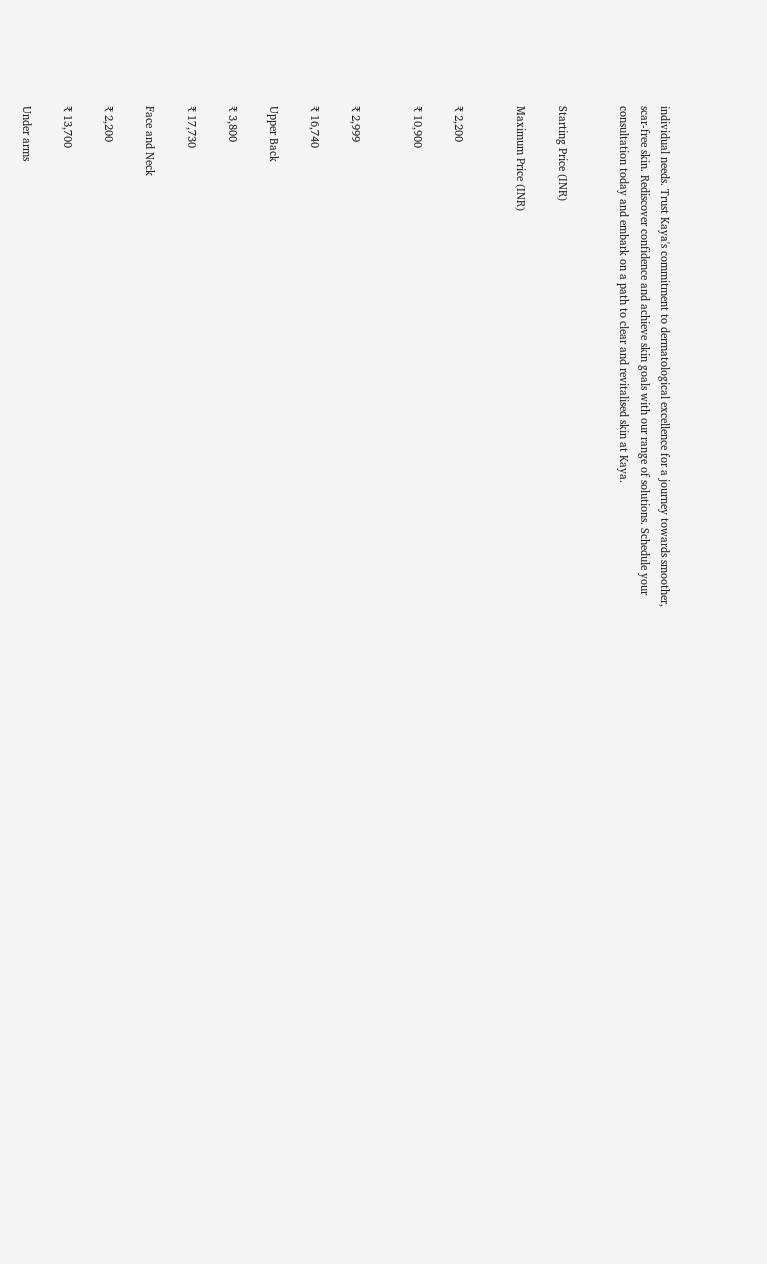individual needs. Trust Kaya's commitment to dermatological excellence for a journey towards smoother, scar-free skin. Rediscover confidence and achieve skin goals with our range of solutions. Schedule your consultation today and embark on a path to clear and revitalised skin at Kaya.


Starting Price (INR)

Maximum Price (INR)


₹ 2,200

₹ 10,900


₹ 2,999

₹ 16,740

Upper Back

₹ 3,800

₹ 17,730

Face and Neck

₹ 2,200

₹ 13,700

Under arms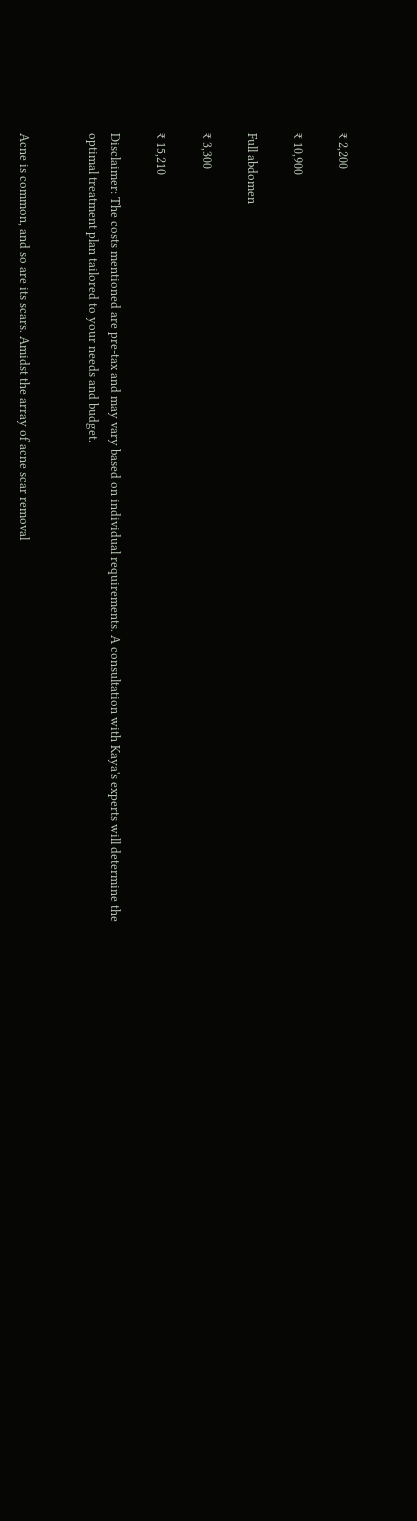₹ 2,200

₹ 10,900

Full abdomen

₹ 3,300

₹ 15,210

Disclaimer: The costs mentioned are pre-tax and may vary based on individual requirements. A consultation with Kaya's experts will determine the optimal treatment plan tailored to your needs and budget.


Acne is common, and so are its scars. Amidst the array of acne scar removal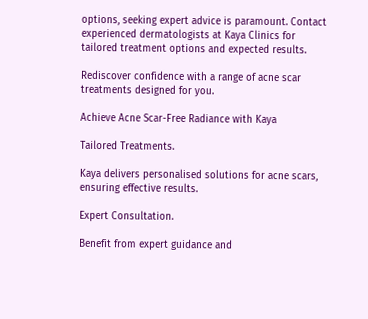options, seeking expert advice is paramount. Contact experienced dermatologists at Kaya Clinics for tailored treatment options and expected results.

Rediscover confidence with a range of acne scar treatments designed for you.

Achieve Acne Scar-Free Radiance with Kaya

Tailored Treatments.

Kaya delivers personalised solutions for acne scars, ensuring effective results.

Expert Consultation.

Benefit from expert guidance and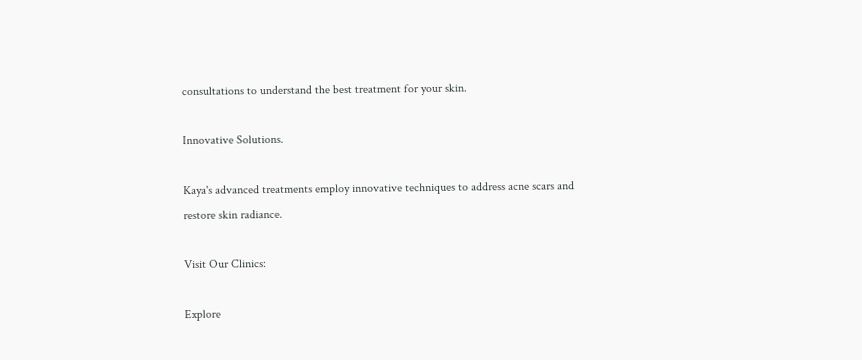consultations to understand the best treatment for your skin.

Innovative Solutions.

Kaya's advanced treatments employ innovative techniques to address acne scars and restore skin radiance.

Visit Our Clinics:

Explore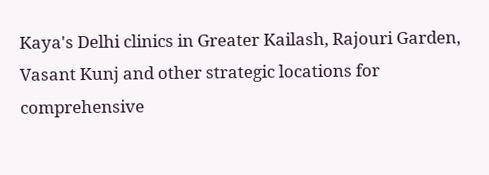Kaya's Delhi clinics in Greater Kailash, Rajouri Garden, Vasant Kunj and other strategic locations for comprehensive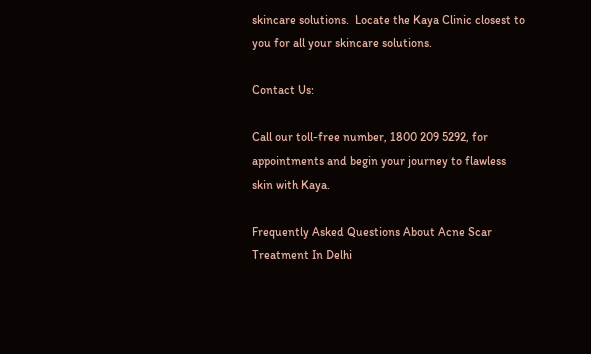skincare solutions.  Locate the Kaya Clinic closest to you for all your skincare solutions.

Contact Us:

Call our toll-free number, 1800 209 5292, for appointments and begin your journey to flawless skin with Kaya.

Frequently Asked Questions About Acne Scar Treatment In Delhi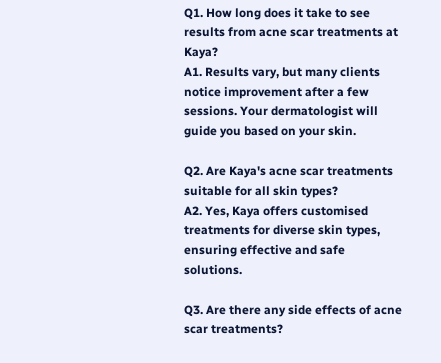Q1. How long does it take to see results from acne scar treatments at Kaya?
A1. Results vary, but many clients notice improvement after a few sessions. Your dermatologist will guide you based on your skin.

Q2. Are Kaya's acne scar treatments suitable for all skin types?
A2. Yes, Kaya offers customised treatments for diverse skin types, ensuring effective and safe solutions.

Q3. Are there any side effects of acne scar treatments?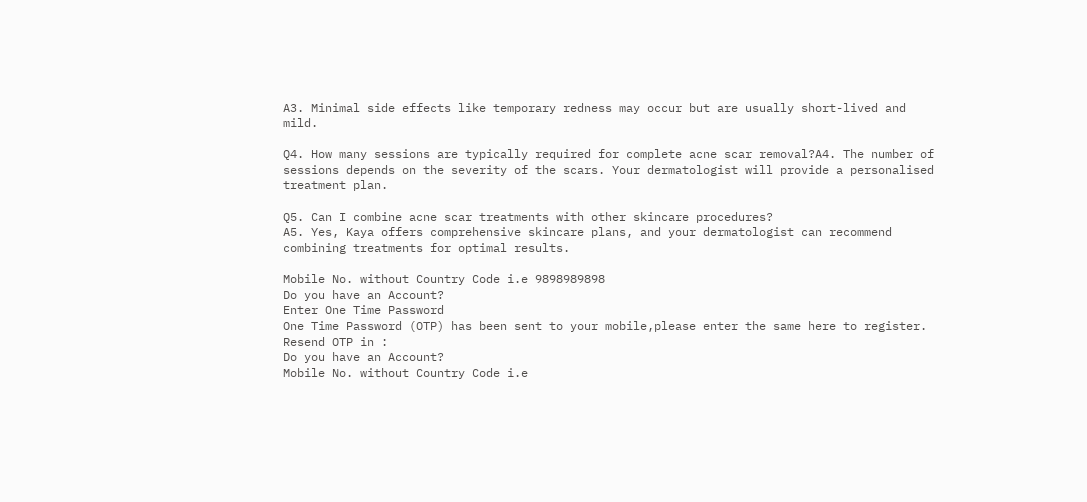A3. Minimal side effects like temporary redness may occur but are usually short-lived and mild.

Q4. How many sessions are typically required for complete acne scar removal?A4. The number of sessions depends on the severity of the scars. Your dermatologist will provide a personalised treatment plan.

Q5. Can I combine acne scar treatments with other skincare procedures?
A5. Yes, Kaya offers comprehensive skincare plans, and your dermatologist can recommend combining treatments for optimal results.

Mobile No. without Country Code i.e 9898989898
Do you have an Account?
Enter One Time Password
One Time Password (OTP) has been sent to your mobile,please enter the same here to register.
Resend OTP in :
Do you have an Account?
Mobile No. without Country Code i.e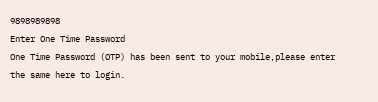9898989898
Enter One Time Password
One Time Password (OTP) has been sent to your mobile,please enter the same here to login.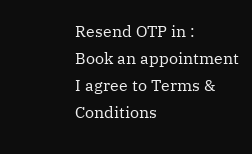Resend OTP in :
Book an appointment
I agree to Terms & Conditions